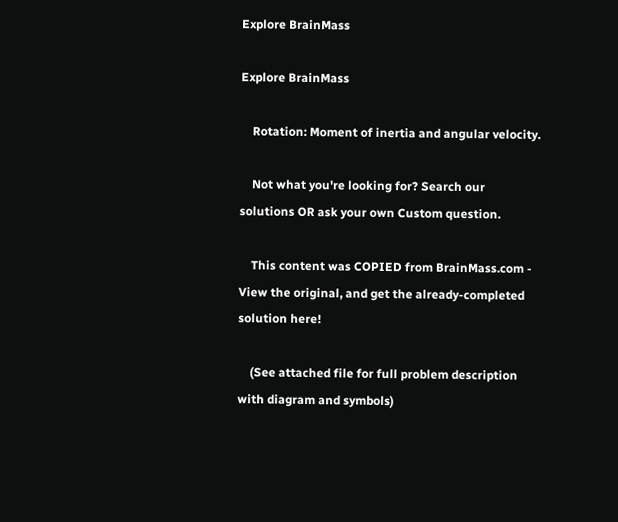Explore BrainMass

Explore BrainMass

    Rotation: Moment of inertia and angular velocity.

    Not what you're looking for? Search our solutions OR ask your own Custom question.

    This content was COPIED from BrainMass.com - View the original, and get the already-completed solution here!

    (See attached file for full problem description with diagram and symbols)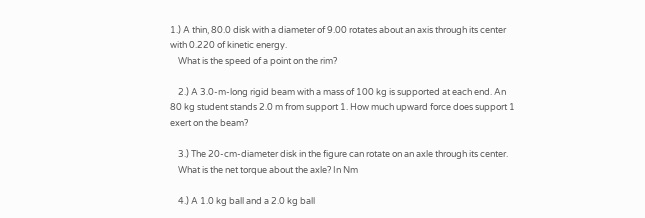1.) A thin, 80.0 disk with a diameter of 9.00 rotates about an axis through its center with 0.220 of kinetic energy.
    What is the speed of a point on the rim?

    2.) A 3.0-m-long rigid beam with a mass of 100 kg is supported at each end. An 80 kg student stands 2.0 m from support 1. How much upward force does support 1 exert on the beam?

    3.) The 20-cm-diameter disk in the figure can rotate on an axle through its center.
    What is the net torque about the axle? In Nm

    4.) A 1.0 kg ball and a 2.0 kg ball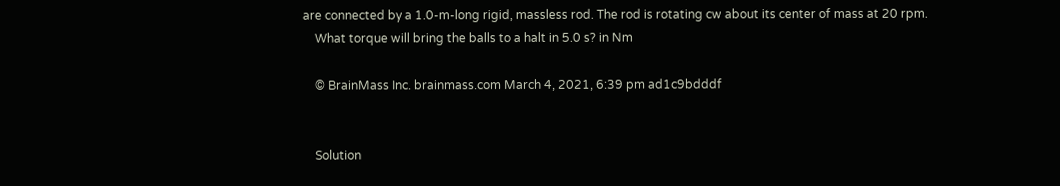are connected by a 1.0-m-long rigid, massless rod. The rod is rotating cw about its center of mass at 20 rpm.
    What torque will bring the balls to a halt in 5.0 s? in Nm

    © BrainMass Inc. brainmass.com March 4, 2021, 6:39 pm ad1c9bdddf


    Solution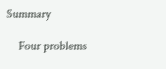Summary

    Four problems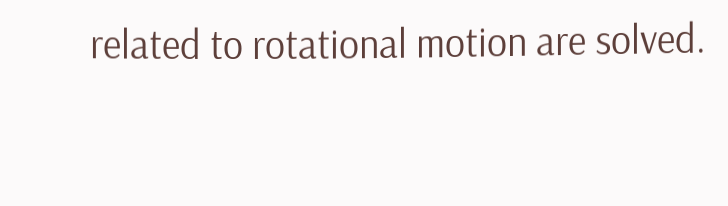related to rotational motion are solved.